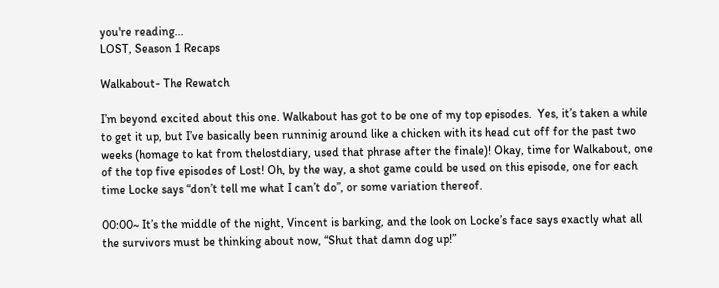you're reading...
LOST, Season 1 Recaps

Walkabout- The Rewatch

I’m beyond excited about this one. Walkabout has got to be one of my top episodes.  Yes, it’s taken a while to get it up, but I’ve basically been runninig around like a chicken with its head cut off for the past two weeks (homage to kat from thelostdiary, used that phrase after the finale)! Okay, time for Walkabout, one of the top five episodes of Lost! Oh, by the way, a shot game could be used on this episode, one for each time Locke says “don’t tell me what I can’t do”, or some variation thereof.

00:00~ It’s the middle of the night, Vincent is barking, and the look on Locke’s face says exactly what all the survivors must be thinking about now, “Shut that damn dog up!”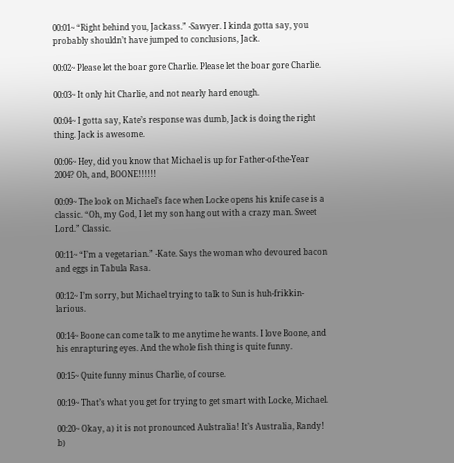00:01~ “Right behind you, Jackass.” -Sawyer. I kinda gotta say, you probably shouldn’t have jumped to conclusions, Jack.

00:02~ Please let the boar gore Charlie. Please let the boar gore Charlie.

00:03~ It only hit Charlie, and not nearly hard enough.

00:04~ I gotta say, Kate’s response was dumb, Jack is doing the right thing. Jack is awesome.

00:06~ Hey, did you know that Michael is up for Father-of-the-Year 2004? Oh, and, BOONE!!!!!!

00:09~ The look on Michael’s face when Locke opens his knife case is a classic. “Oh, my God, I let my son hang out with a crazy man. Sweet Lord.” Classic.

00:11~ “I’m a vegetarian.” -Kate. Says the woman who devoured bacon and eggs in Tabula Rasa.

00:12~ I’m sorry, but Michael trying to talk to Sun is huh-frikkin-larious.

00:14~ Boone can come talk to me anytime he wants. I love Boone, and his enrapturing eyes. And the whole fish thing is quite funny.

00:15~ Quite funny minus Charlie, of course.

00:19~ That’s what you get for trying to get smart with Locke, Michael.

00:20~ Okay, a) it is not pronounced Aulstralia! It’s Australia, Randy! b)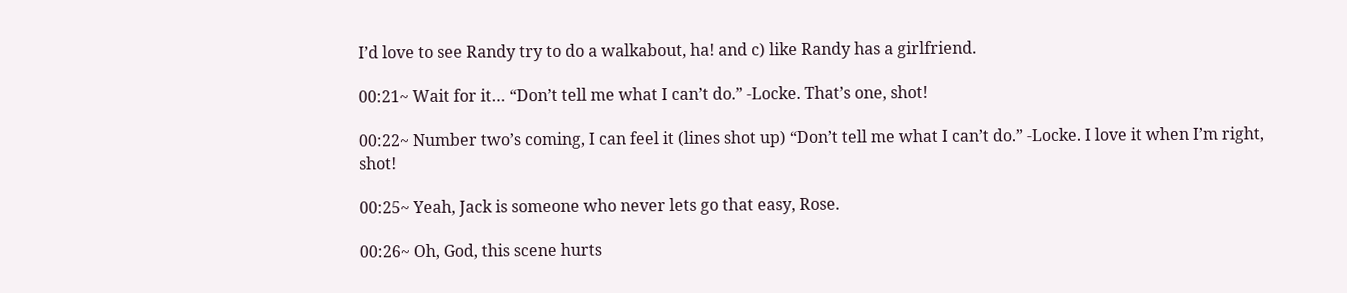I’d love to see Randy try to do a walkabout, ha! and c) like Randy has a girlfriend.

00:21~ Wait for it… “Don’t tell me what I can’t do.” -Locke. That’s one, shot!

00:22~ Number two’s coming, I can feel it (lines shot up) “Don’t tell me what I can’t do.” -Locke. I love it when I’m right, shot!

00:25~ Yeah, Jack is someone who never lets go that easy, Rose.

00:26~ Oh, God, this scene hurts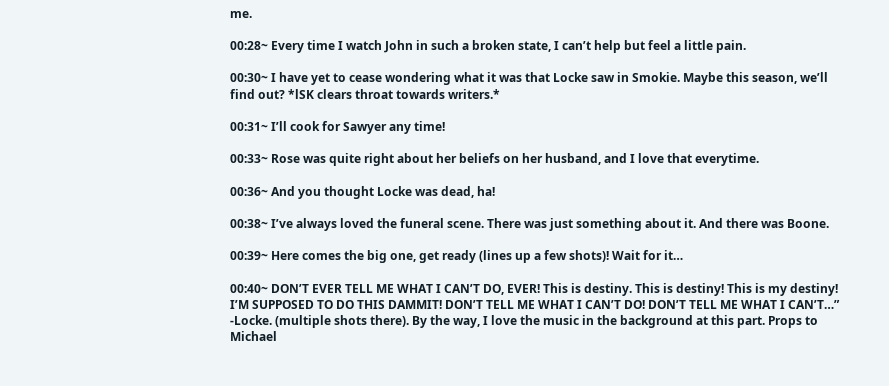me.

00:28~ Every time I watch John in such a broken state, I can’t help but feel a little pain.

00:30~ I have yet to cease wondering what it was that Locke saw in Smokie. Maybe this season, we’ll find out? *lSK clears throat towards writers.*

00:31~ I’ll cook for Sawyer any time!

00:33~ Rose was quite right about her beliefs on her husband, and I love that everytime.

00:36~ And you thought Locke was dead, ha!

00:38~ I’ve always loved the funeral scene. There was just something about it. And there was Boone.

00:39~ Here comes the big one, get ready (lines up a few shots)! Wait for it…

00:40~ DON’T EVER TELL ME WHAT I CAN’T DO, EVER! This is destiny. This is destiny! This is my destiny! I’M SUPPOSED TO DO THIS DAMMIT! DON’T TELL ME WHAT I CAN’T DO! DON’T TELL ME WHAT I CAN’T…” -Locke. (multiple shots there). By the way, I love the music in the background at this part. Props to Michael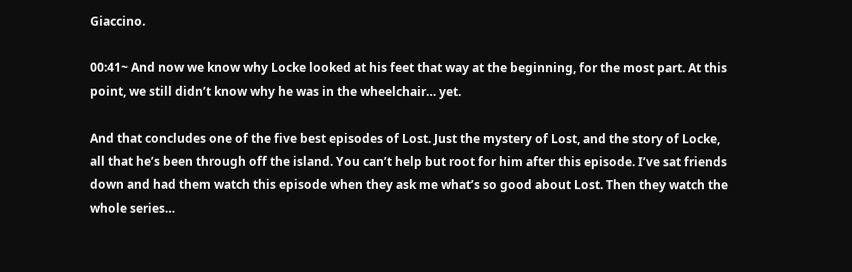Giaccino.

00:41~ And now we know why Locke looked at his feet that way at the beginning, for the most part. At this point, we still didn’t know why he was in the wheelchair… yet.

And that concludes one of the five best episodes of Lost. Just the mystery of Lost, and the story of Locke, all that he’s been through off the island. You can’t help but root for him after this episode. I’ve sat friends down and had them watch this episode when they ask me what’s so good about Lost. Then they watch the whole series…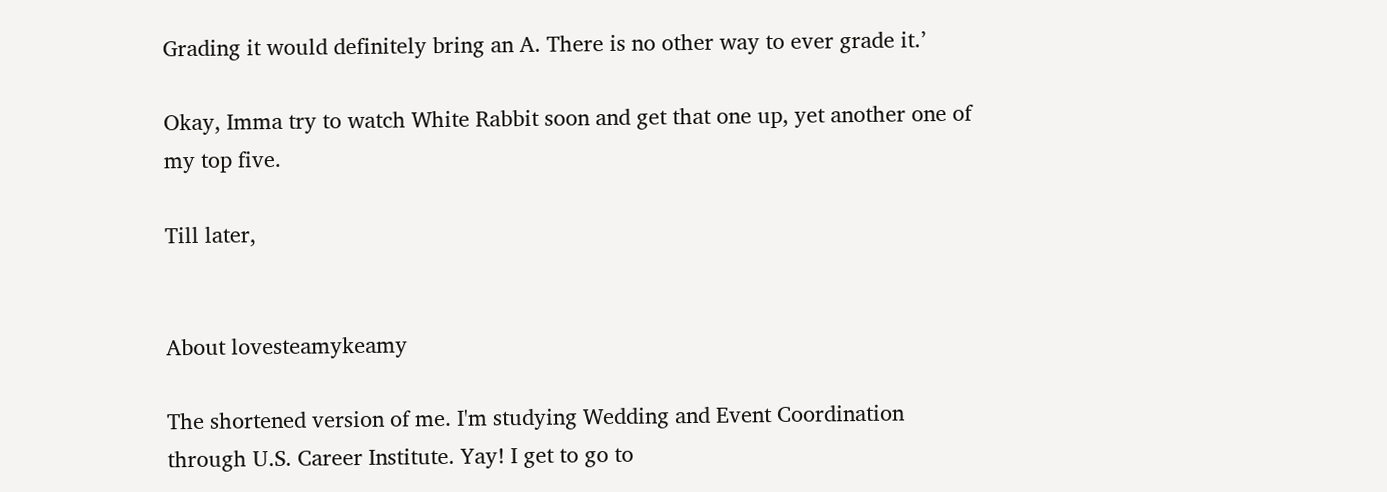Grading it would definitely bring an A. There is no other way to ever grade it.’

Okay, Imma try to watch White Rabbit soon and get that one up, yet another one of my top five.

Till later,


About lovesteamykeamy

The shortened version of me. I'm studying Wedding and Event Coordination through U.S. Career Institute. Yay! I get to go to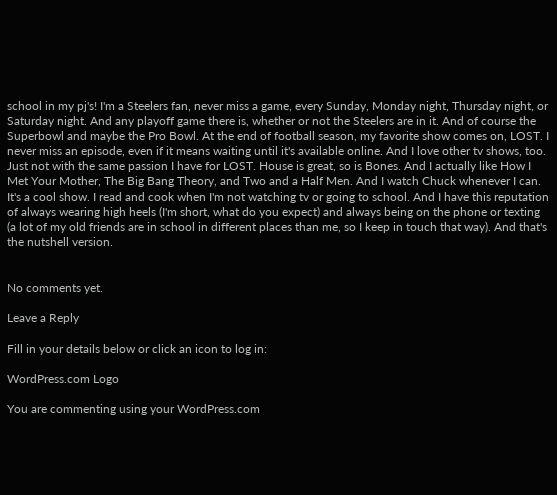school in my pj's! I'm a Steelers fan, never miss a game, every Sunday, Monday night, Thursday night, or Saturday night. And any playoff game there is, whether or not the Steelers are in it. And of course the Superbowl and maybe the Pro Bowl. At the end of football season, my favorite show comes on, LOST. I never miss an episode, even if it means waiting until it's available online. And I love other tv shows, too. Just not with the same passion I have for LOST. House is great, so is Bones. And I actually like How I Met Your Mother, The Big Bang Theory, and Two and a Half Men. And I watch Chuck whenever I can. It's a cool show. I read and cook when I'm not watching tv or going to school. And I have this reputation of always wearing high heels (I'm short, what do you expect) and always being on the phone or texting (a lot of my old friends are in school in different places than me, so I keep in touch that way). And that's the nutshell version.


No comments yet.

Leave a Reply

Fill in your details below or click an icon to log in:

WordPress.com Logo

You are commenting using your WordPress.com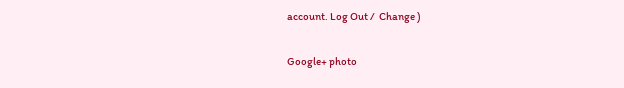account. Log Out /  Change )

Google+ photo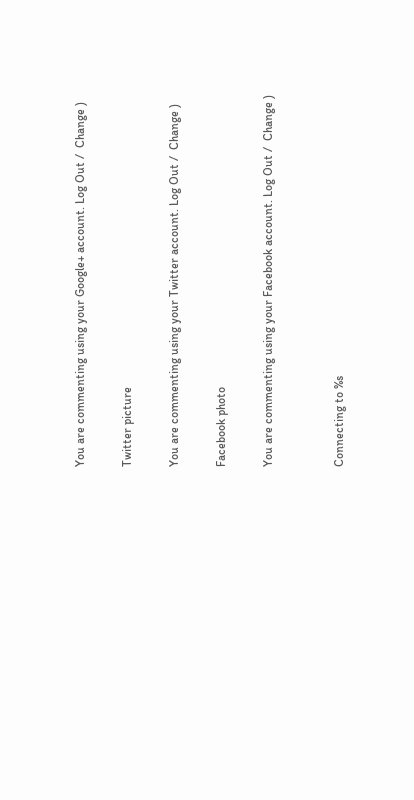You are commenting using your Google+ account. Log Out /  Change )

Twitter picture

You are commenting using your Twitter account. Log Out /  Change )

Facebook photo

You are commenting using your Facebook account. Log Out /  Change )


Connecting to %s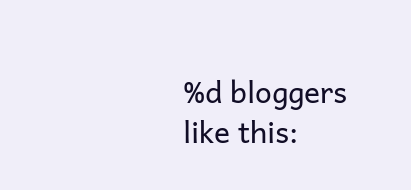%d bloggers like this: